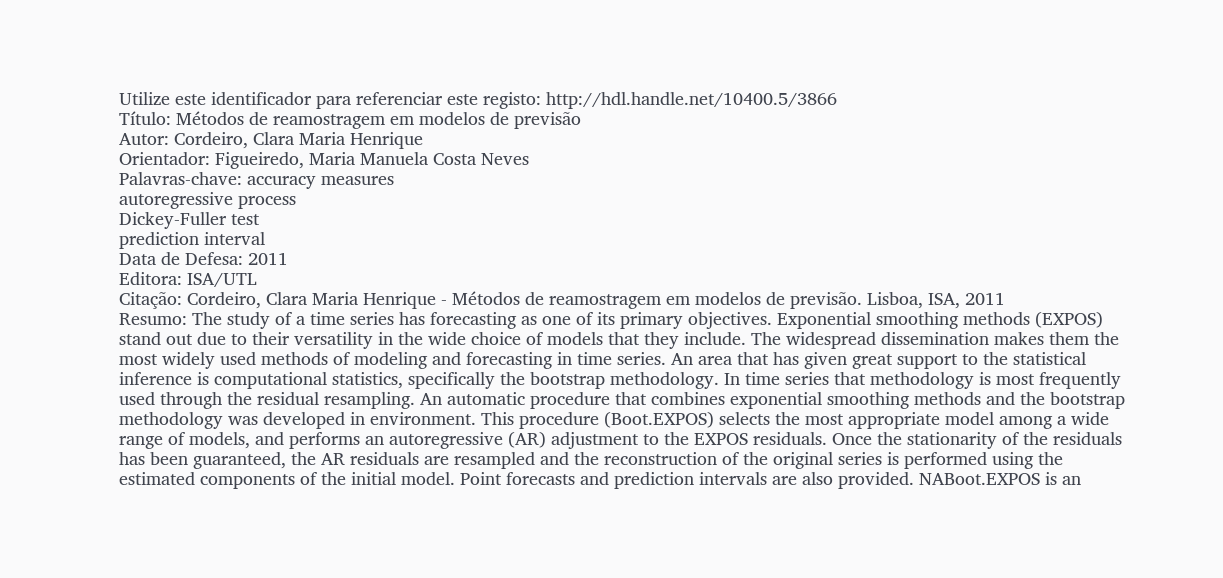Utilize este identificador para referenciar este registo: http://hdl.handle.net/10400.5/3866
Título: Métodos de reamostragem em modelos de previsão
Autor: Cordeiro, Clara Maria Henrique
Orientador: Figueiredo, Maria Manuela Costa Neves
Palavras-chave: accuracy measures
autoregressive process
Dickey-Fuller test
prediction interval
Data de Defesa: 2011
Editora: ISA/UTL
Citação: Cordeiro, Clara Maria Henrique - Métodos de reamostragem em modelos de previsão. Lisboa, ISA, 2011
Resumo: The study of a time series has forecasting as one of its primary objectives. Exponential smoothing methods (EXPOS) stand out due to their versatility in the wide choice of models that they include. The widespread dissemination makes them the most widely used methods of modeling and forecasting in time series. An area that has given great support to the statistical inference is computational statistics, specifically the bootstrap methodology. In time series that methodology is most frequently used through the residual resampling. An automatic procedure that combines exponential smoothing methods and the bootstrap methodology was developed in environment. This procedure (Boot.EXPOS) selects the most appropriate model among a wide range of models, and performs an autoregressive (AR) adjustment to the EXPOS residuals. Once the stationarity of the residuals has been guaranteed, the AR residuals are resampled and the reconstruction of the original series is performed using the estimated components of the initial model. Point forecasts and prediction intervals are also provided. NABoot.EXPOS is an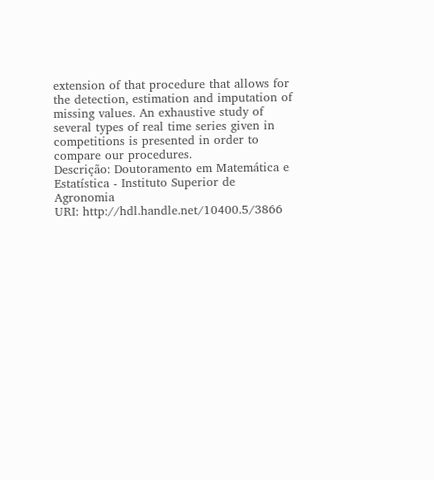extension of that procedure that allows for the detection, estimation and imputation of missing values. An exhaustive study of several types of real time series given in competitions is presented in order to compare our procedures.
Descrição: Doutoramento em Matemática e Estatística - Instituto Superior de Agronomia
URI: http://hdl.handle.net/10400.5/3866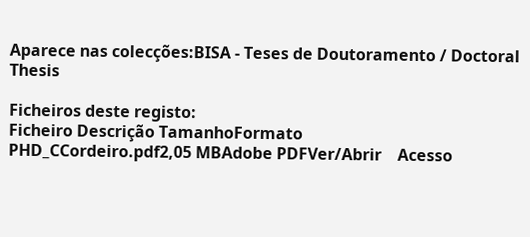Aparece nas colecções:BISA - Teses de Doutoramento / Doctoral Thesis

Ficheiros deste registo:
Ficheiro Descrição TamanhoFormato
PHD_CCordeiro.pdf2,05 MBAdobe PDFVer/Abrir    Acesso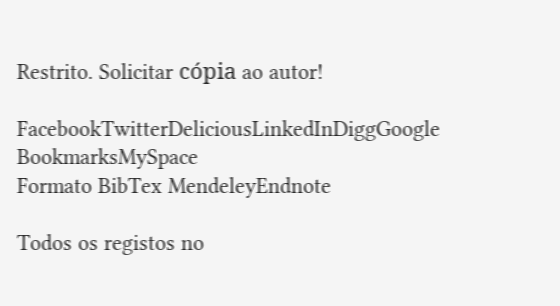Restrito. Solicitar cópia ao autor!

FacebookTwitterDeliciousLinkedInDiggGoogle BookmarksMySpace
Formato BibTex MendeleyEndnote

Todos os registos no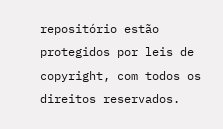repositório estão protegidos por leis de copyright, com todos os direitos reservados.